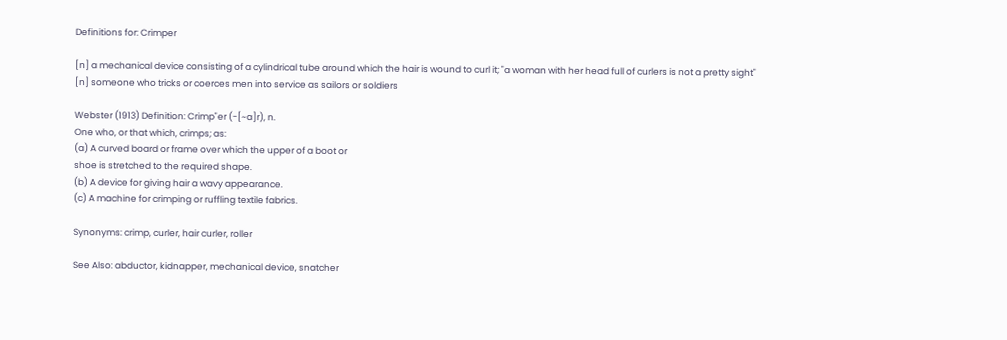Definitions for: Crimper

[n] a mechanical device consisting of a cylindrical tube around which the hair is wound to curl it; "a woman with her head full of curlers is not a pretty sight"
[n] someone who tricks or coerces men into service as sailors or soldiers

Webster (1913) Definition: Crimp"er (-[~a]r), n.
One who, or that which, crimps; as:
(a) A curved board or frame over which the upper of a boot or
shoe is stretched to the required shape.
(b) A device for giving hair a wavy appearance.
(c) A machine for crimping or ruffling textile fabrics.

Synonyms: crimp, curler, hair curler, roller

See Also: abductor, kidnapper, mechanical device, snatcher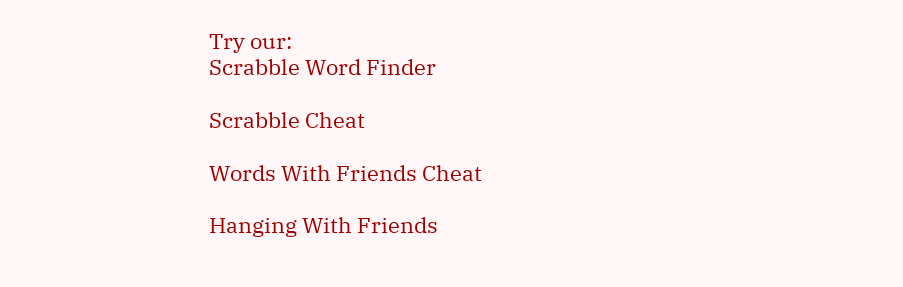Try our:
Scrabble Word Finder

Scrabble Cheat

Words With Friends Cheat

Hanging With Friends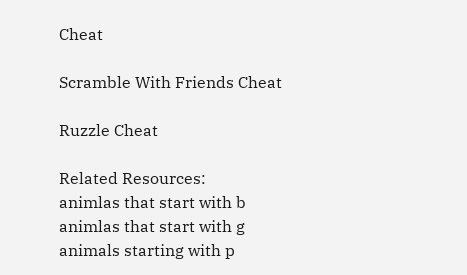Cheat

Scramble With Friends Cheat

Ruzzle Cheat

Related Resources:
animlas that start with b
animlas that start with g
animals starting with p